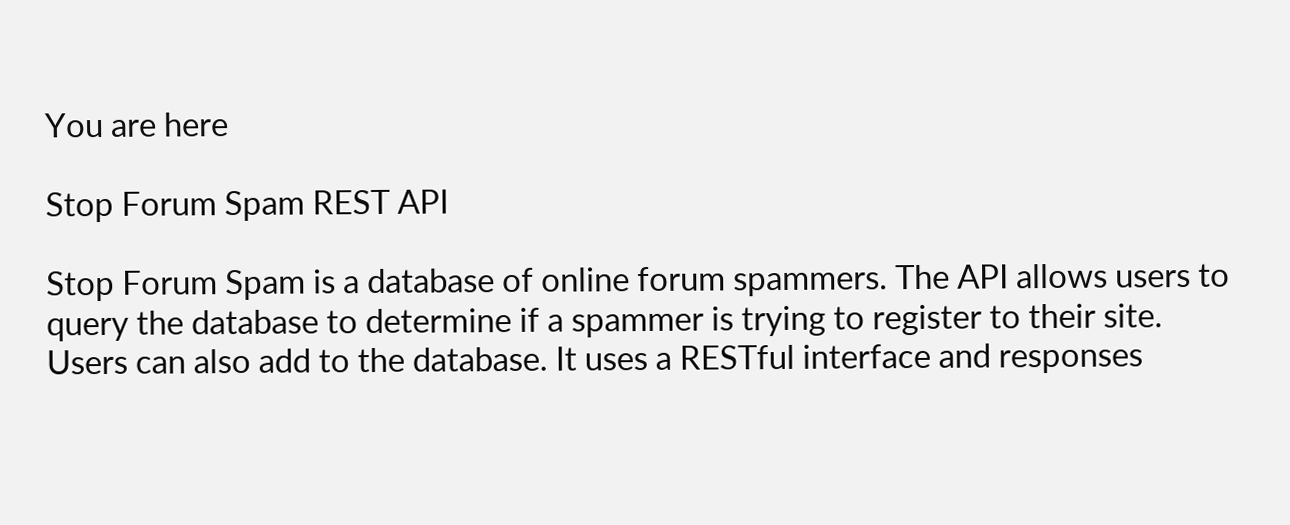You are here

Stop Forum Spam REST API

Stop Forum Spam is a database of online forum spammers. The API allows users to query the database to determine if a spammer is trying to register to their site. Users can also add to the database. It uses a RESTful interface and responses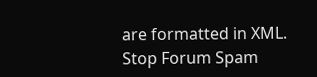are formatted in XML.
Stop Forum Spam